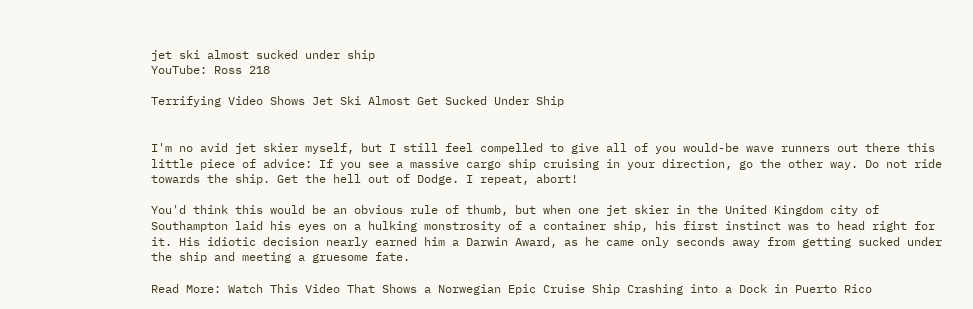jet ski almost sucked under ship
YouTube: Ross 218

Terrifying Video Shows Jet Ski Almost Get Sucked Under Ship


I'm no avid jet skier myself, but I still feel compelled to give all of you would-be wave runners out there this little piece of advice: If you see a massive cargo ship cruising in your direction, go the other way. Do not ride towards the ship. Get the hell out of Dodge. I repeat, abort!

You'd think this would be an obvious rule of thumb, but when one jet skier in the United Kingdom city of Southampton laid his eyes on a hulking monstrosity of a container ship, his first instinct was to head right for it. His idiotic decision nearly earned him a Darwin Award, as he came only seconds away from getting sucked under the ship and meeting a gruesome fate.

Read More: Watch This Video That Shows a Norwegian Epic Cruise Ship Crashing into a Dock in Puerto Rico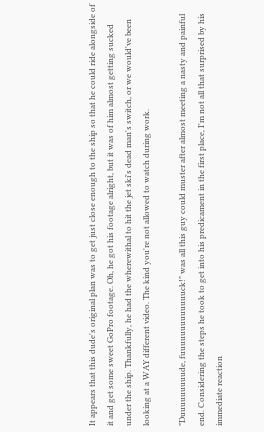It appears that this dude's original plan was to get just close enough to the ship so that he could ride alongside of it and get some sweet GoPro footage. Oh, he got his footage alright, but it was of him almost getting sucked under the ship. Thankfully, he had the wherewithal to hit the jet ski's dead man's switch, or we would've been looking at a WAY different video. The kind you're not allowed to watch during work.

"Duuuuuuuuude, fuuuuuuuuuuuuuck!" was all this guy could muster after almost meeting a nasty and painful end. Considering the steps he took to get into his predicament in the first place, I'm not all that surprised by his immediate reaction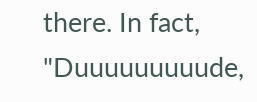there. In fact, "Duuuuuuuuude,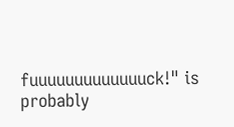fuuuuuuuuuuuuuck!" is probably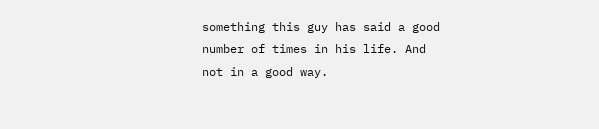something this guy has said a good number of times in his life. And not in a good way.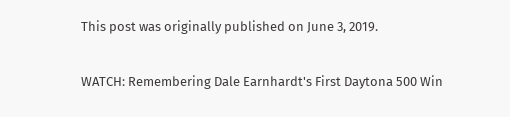This post was originally published on June 3, 2019.

WATCH: Remembering Dale Earnhardt's First Daytona 500 Win